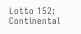Lotto 152: Continental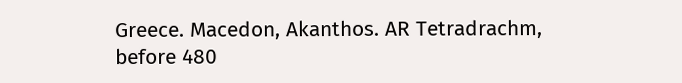Greece. Macedon, Akanthos. AR Tetradrachm, before 480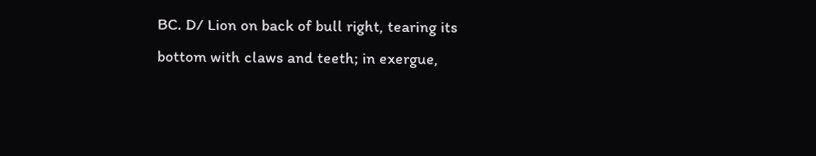BC. D/ Lion on back of bull right, tearing its bottom with claws and teeth; in exergue,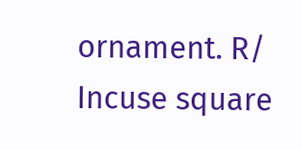ornament. R/ Incuse square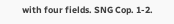with four fields. SNG Cop. 1-2.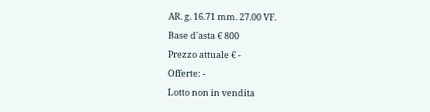AR. g. 16.71 mm. 27.00 VF.
Base d'asta € 800
Prezzo attuale € -
Offerte: -
Lotto non in vendita